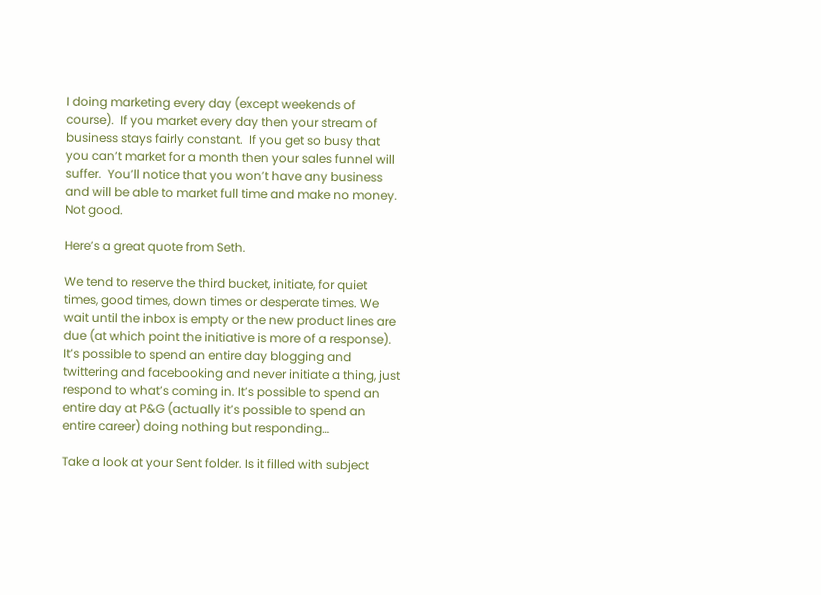I doing marketing every day (except weekends of course).  If you market every day then your stream of business stays fairly constant.  If you get so busy that you can’t market for a month then your sales funnel will suffer.  You’ll notice that you won’t have any business and will be able to market full time and make no money.  Not good.

Here’s a great quote from Seth.

We tend to reserve the third bucket, initiate, for quiet times, good times, down times or desperate times. We wait until the inbox is empty or the new product lines are due (at which point the initiative is more of a response). It’s possible to spend an entire day blogging and twittering and facebooking and never initiate a thing, just respond to what’s coming in. It’s possible to spend an entire day at P&G (actually it’s possible to spend an entire career) doing nothing but responding…

Take a look at your Sent folder. Is it filled with subject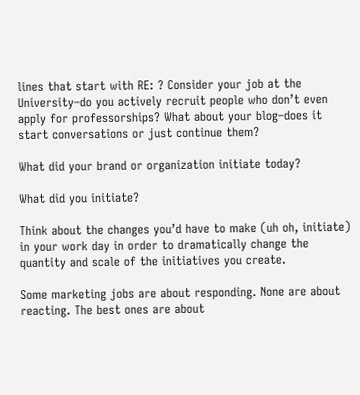lines that start with RE: ? Consider your job at the University–do you actively recruit people who don’t even apply for professorships? What about your blog–does it start conversations or just continue them?

What did your brand or organization initiate today?

What did you initiate?

Think about the changes you’d have to make (uh oh, initiate) in your work day in order to dramatically change the quantity and scale of the initiatives you create.

Some marketing jobs are about responding. None are about reacting. The best ones are about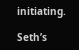initiating.

Seth’s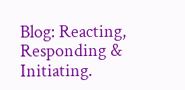Blog: Reacting, Responding & Initiating.